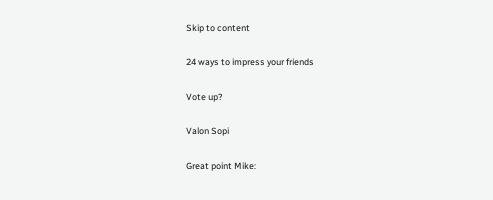Skip to content

24 ways to impress your friends

Vote up?

Valon Sopi

Great point Mike: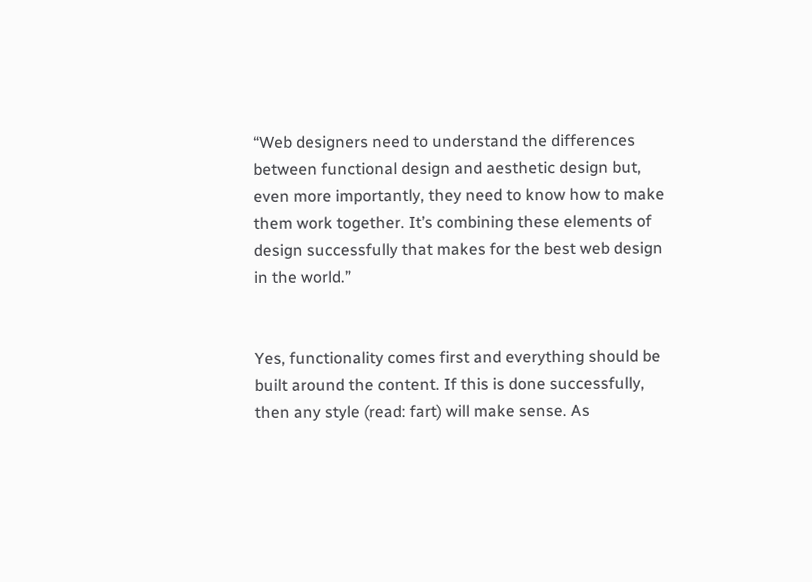“Web designers need to understand the differences between functional design and aesthetic design but, even more importantly, they need to know how to make them work together. It’s combining these elements of design successfully that makes for the best web design in the world.”


Yes, functionality comes first and everything should be built around the content. If this is done successfully, then any style (read: fart) will make sense. As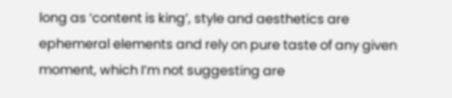long as ‘content is king’, style and aesthetics are ephemeral elements and rely on pure taste of any given moment, which I’m not suggesting are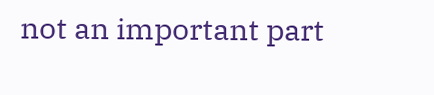not an important part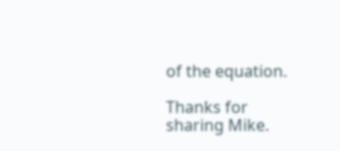of the equation.

Thanks for sharing Mike.